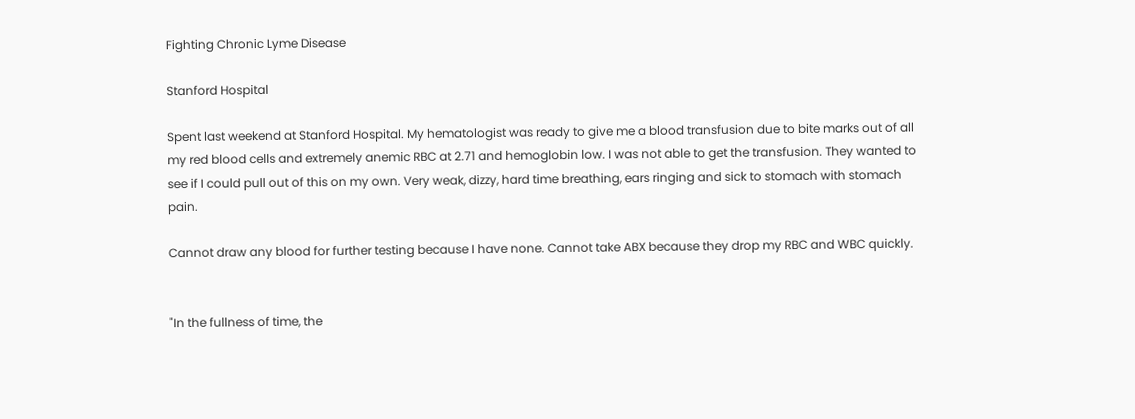Fighting Chronic Lyme Disease

Stanford Hospital

Spent last weekend at Stanford Hospital. My hematologist was ready to give me a blood transfusion due to bite marks out of all my red blood cells and extremely anemic RBC at 2.71 and hemoglobin low. I was not able to get the transfusion. They wanted to see if I could pull out of this on my own. Very weak, dizzy, hard time breathing, ears ringing and sick to stomach with stomach pain.

Cannot draw any blood for further testing because I have none. Cannot take ABX because they drop my RBC and WBC quickly.


"In the fullness of time, the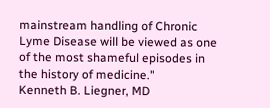mainstream handling of Chronic Lyme Disease will be viewed as one of the most shameful episodes in the history of medicine."
Kenneth B. Liegner, MD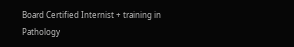Board Certified Internist + training in Pathology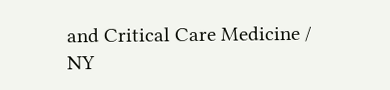and Critical Care Medicine / NY